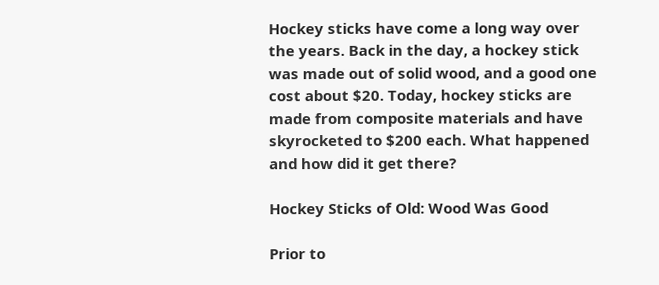Hockey sticks have come a long way over the years. Back in the day, a hockey stick was made out of solid wood, and a good one cost about $20. Today, hockey sticks are made from composite materials and have skyrocketed to $200 each. What happened and how did it get there?

Hockey Sticks of Old: Wood Was Good

Prior to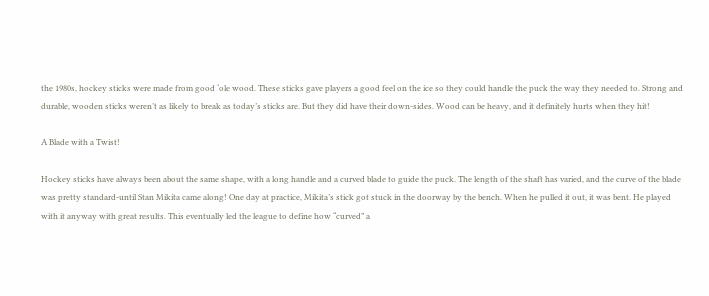the 1980s, hockey sticks were made from good ‘ole wood. These sticks gave players a good feel on the ice so they could handle the puck the way they needed to. Strong and durable, wooden sticks weren’t as likely to break as today’s sticks are. But they did have their down-sides. Wood can be heavy, and it definitely hurts when they hit!

A Blade with a Twist!

Hockey sticks have always been about the same shape, with a long handle and a curved blade to guide the puck. The length of the shaft has varied, and the curve of the blade was pretty standard-until Stan Mikita came along! One day at practice, Mikita’s stick got stuck in the doorway by the bench. When he pulled it out, it was bent. He played with it anyway with great results. This eventually led the league to define how “curved” a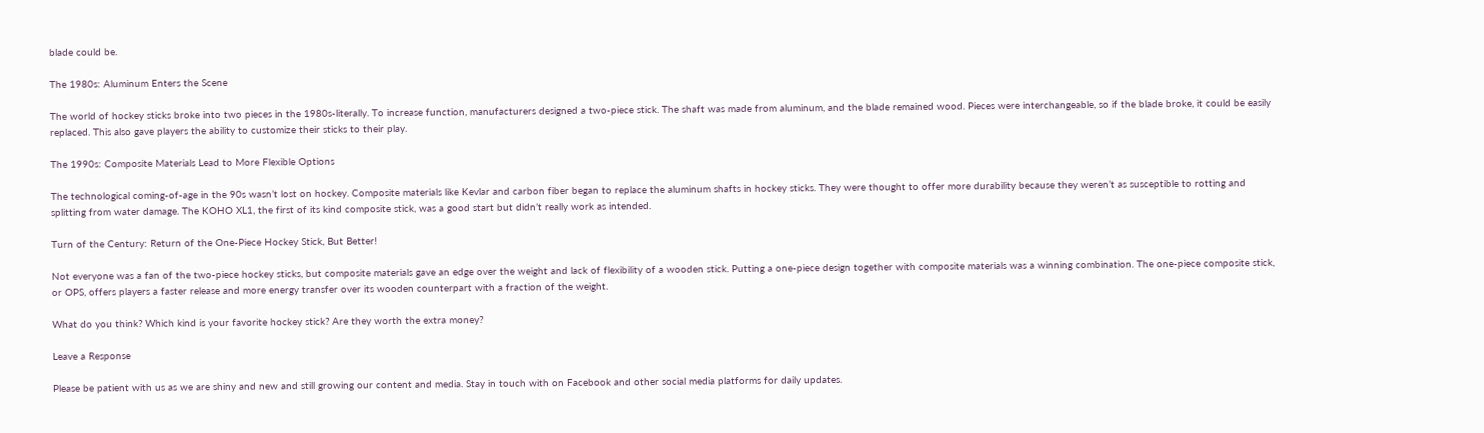blade could be.

The 1980s: Aluminum Enters the Scene

The world of hockey sticks broke into two pieces in the 1980s-literally. To increase function, manufacturers designed a two-piece stick. The shaft was made from aluminum, and the blade remained wood. Pieces were interchangeable, so if the blade broke, it could be easily replaced. This also gave players the ability to customize their sticks to their play.

The 1990s: Composite Materials Lead to More Flexible Options

The technological coming-of-age in the 90s wasn’t lost on hockey. Composite materials like Kevlar and carbon fiber began to replace the aluminum shafts in hockey sticks. They were thought to offer more durability because they weren’t as susceptible to rotting and splitting from water damage. The KOHO XL1, the first of its kind composite stick, was a good start but didn’t really work as intended.

Turn of the Century: Return of the One-Piece Hockey Stick, But Better!

Not everyone was a fan of the two-piece hockey sticks, but composite materials gave an edge over the weight and lack of flexibility of a wooden stick. Putting a one-piece design together with composite materials was a winning combination. The one-piece composite stick, or OPS, offers players a faster release and more energy transfer over its wooden counterpart with a fraction of the weight.

What do you think? Which kind is your favorite hockey stick? Are they worth the extra money?

Leave a Response

Please be patient with us as we are shiny and new and still growing our content and media. Stay in touch with on Facebook and other social media platforms for daily updates.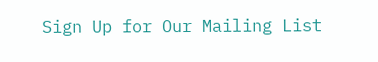Sign Up for Our Mailing List